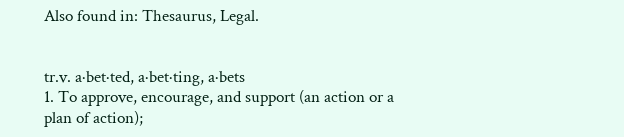Also found in: Thesaurus, Legal.


tr.v. a·bet·ted, a·bet·ting, a·bets
1. To approve, encourage, and support (an action or a plan of action);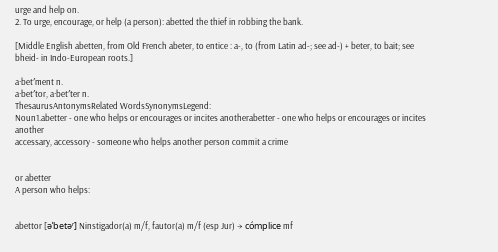urge and help on.
2. To urge, encourage, or help (a person): abetted the thief in robbing the bank.

[Middle English abetten, from Old French abeter, to entice : a-, to (from Latin ad-; see ad-) + beter, to bait; see bheid- in Indo-European roots.]

a·bet′ment n.
a·bet′tor, a·bet′ter n.
ThesaurusAntonymsRelated WordsSynonymsLegend:
Noun1.abetter - one who helps or encourages or incites anotherabetter - one who helps or encourages or incites another
accessary, accessory - someone who helps another person commit a crime


or abetter
A person who helps:


abettor [əˈbetəʳ] Ninstigador(a) m/f, fautor(a) m/f (esp Jur) → cómplice mf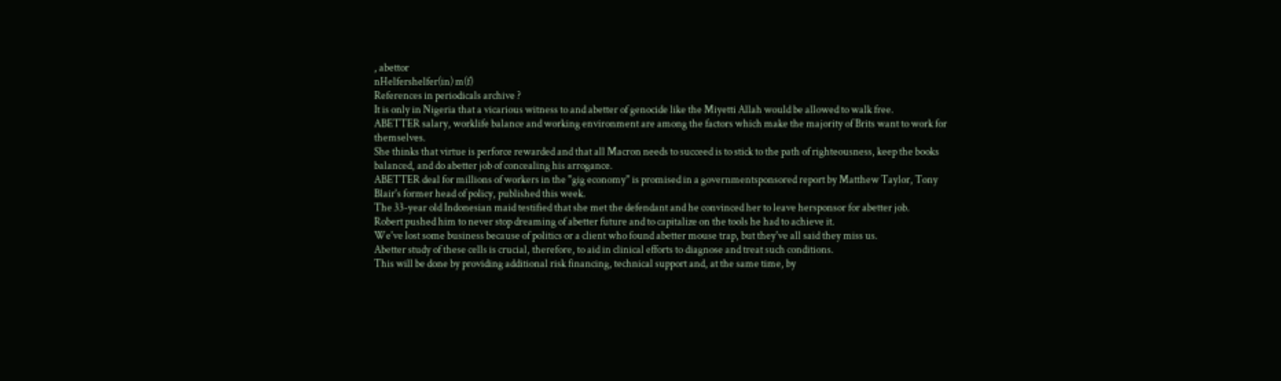, abettor
nHelfershelfer(in) m(f)
References in periodicals archive ?
It is only in Nigeria that a vicarious witness to and abetter of genocide like the Miyetti Allah would be allowed to walk free.
ABETTER salary, worklife balance and working environment are among the factors which make the majority of Brits want to work for themselves.
She thinks that virtue is perforce rewarded and that all Macron needs to succeed is to stick to the path of righteousness, keep the books balanced, and do abetter job of concealing his arrogance.
ABETTER deal for millions of workers in the "gig economy" is promised in a governmentsponsored report by Matthew Taylor, Tony Blair's former head of policy, published this week.
The 33-year old Indonesian maid testified that she met the defendant and he convinced her to leave hersponsor for abetter job.
Robert pushed him to never stop dreaming of abetter future and to capitalize on the tools he had to achieve it.
We've lost some business because of politics or a client who found abetter mouse trap, but they've all said they miss us.
Abetter study of these cells is crucial, therefore, to aid in clinical efforts to diagnose and treat such conditions.
This will be done by providing additional risk financing, technical support and, at the same time, by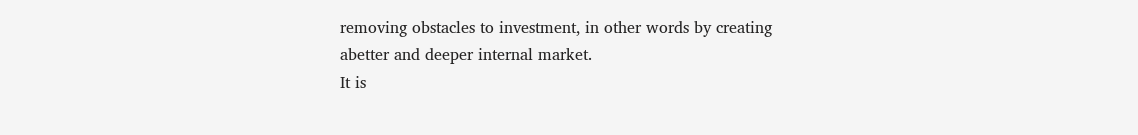removing obstacles to investment, in other words by creating abetter and deeper internal market.
It is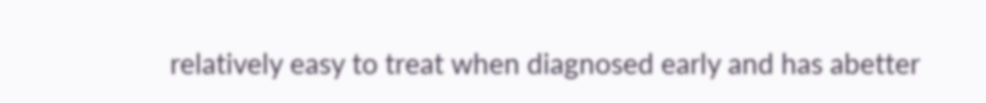relatively easy to treat when diagnosed early and has abetter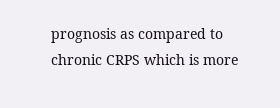prognosis as compared to chronic CRPS which is more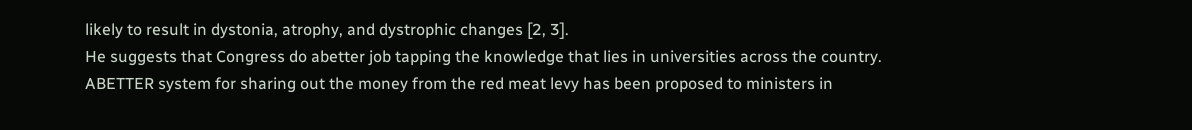likely to result in dystonia, atrophy, and dystrophic changes [2, 3].
He suggests that Congress do abetter job tapping the knowledge that lies in universities across the country.
ABETTER system for sharing out the money from the red meat levy has been proposed to ministers in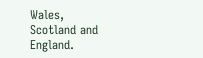Wales, Scotland and England.